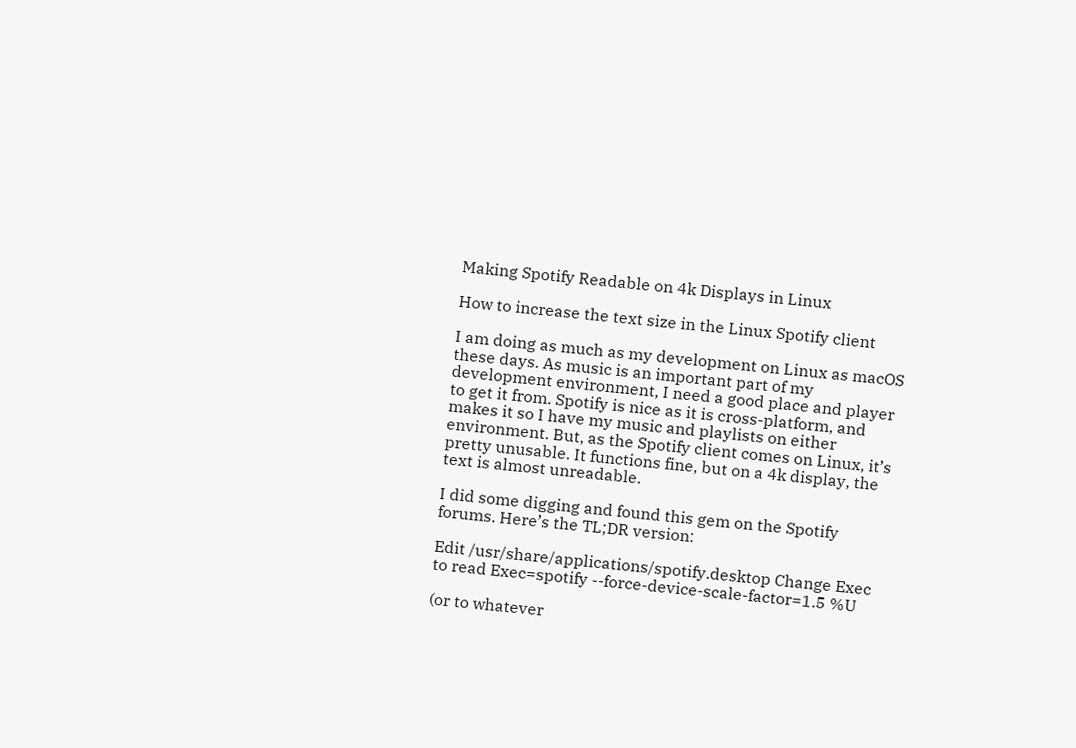Making Spotify Readable on 4k Displays in Linux

How to increase the text size in the Linux Spotify client

I am doing as much as my development on Linux as macOS these days. As music is an important part of my development environment, I need a good place and player to get it from. Spotify is nice as it is cross-platform, and makes it so I have my music and playlists on either environment. But, as the Spotify client comes on Linux, it’s pretty unusable. It functions fine, but on a 4k display, the text is almost unreadable.

I did some digging and found this gem on the Spotify forums. Here’s the TL;DR version:

Edit /usr/share/applications/spotify.desktop Change Exec to read Exec=spotify --force-device-scale-factor=1.5 %U

(or to whatever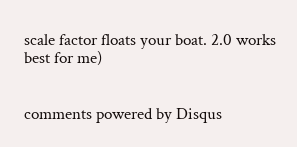scale factor floats your boat. 2.0 works best for me)


comments powered by Disqus